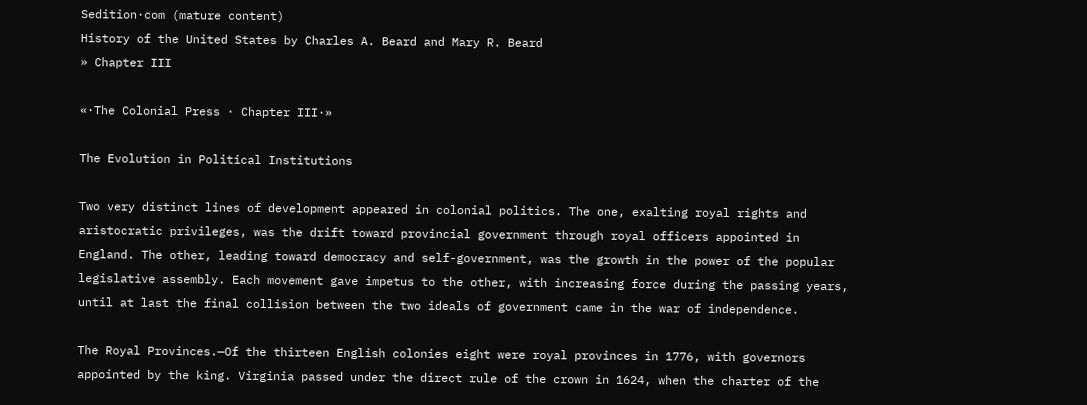Sedition·com (mature content)
History of the United States by Charles A. Beard and Mary R. Beard
» Chapter III

«·The Colonial Press · Chapter III·»

The Evolution in Political Institutions

Two very distinct lines of development appeared in colonial politics. The one, exalting royal rights and aristocratic privileges, was the drift toward provincial government through royal officers appointed in England. The other, leading toward democracy and self-government, was the growth in the power of the popular legislative assembly. Each movement gave impetus to the other, with increasing force during the passing years, until at last the final collision between the two ideals of government came in the war of independence.

The Royal Provinces.—Of the thirteen English colonies eight were royal provinces in 1776, with governors appointed by the king. Virginia passed under the direct rule of the crown in 1624, when the charter of the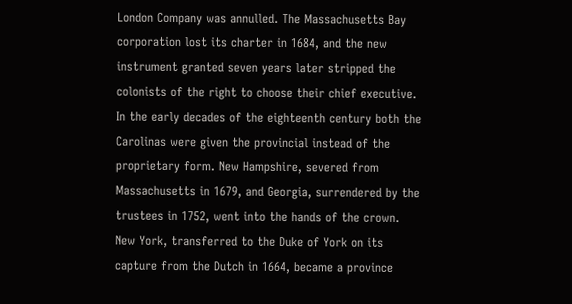London Company was annulled. The Massachusetts Bay corporation lost its charter in 1684, and the new instrument granted seven years later stripped the colonists of the right to choose their chief executive. In the early decades of the eighteenth century both the Carolinas were given the provincial instead of the proprietary form. New Hampshire, severed from Massachusetts in 1679, and Georgia, surrendered by the trustees in 1752, went into the hands of the crown. New York, transferred to the Duke of York on its capture from the Dutch in 1664, became a province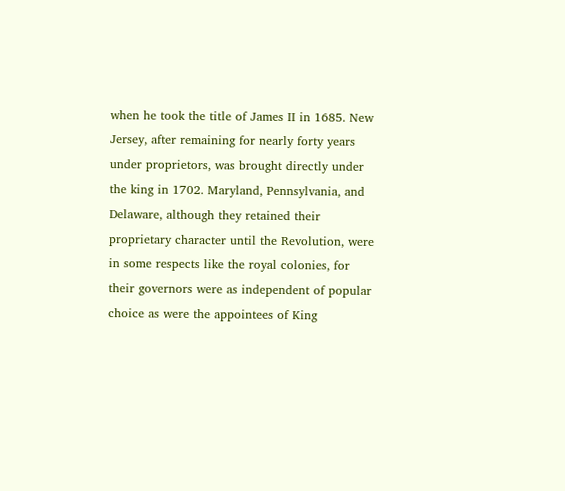when he took the title of James II in 1685. New Jersey, after remaining for nearly forty years under proprietors, was brought directly under the king in 1702. Maryland, Pennsylvania, and Delaware, although they retained their proprietary character until the Revolution, were in some respects like the royal colonies, for their governors were as independent of popular choice as were the appointees of King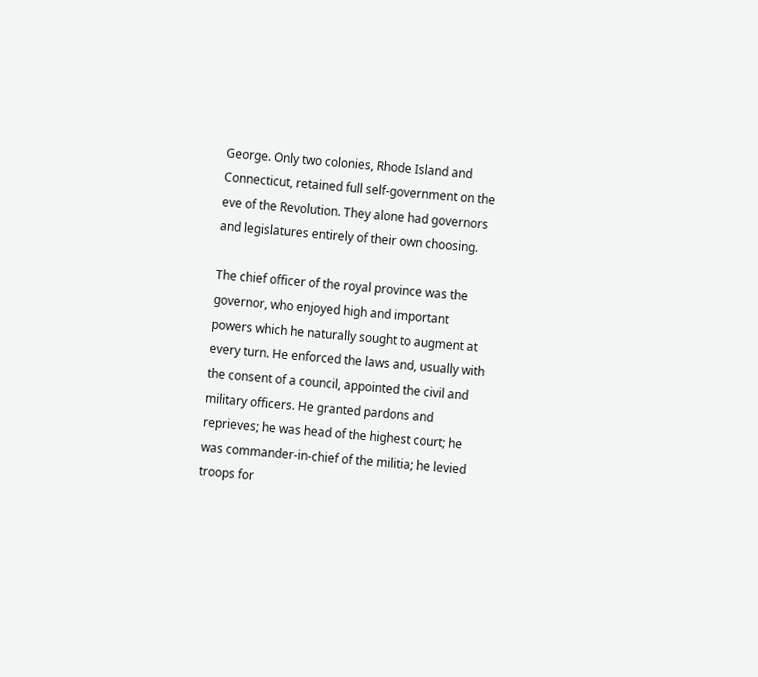George. Only two colonies, Rhode Island and Connecticut, retained full self-government on the eve of the Revolution. They alone had governors and legislatures entirely of their own choosing.

The chief officer of the royal province was the governor, who enjoyed high and important powers which he naturally sought to augment at every turn. He enforced the laws and, usually with the consent of a council, appointed the civil and military officers. He granted pardons and reprieves; he was head of the highest court; he was commander-in-chief of the militia; he levied troops for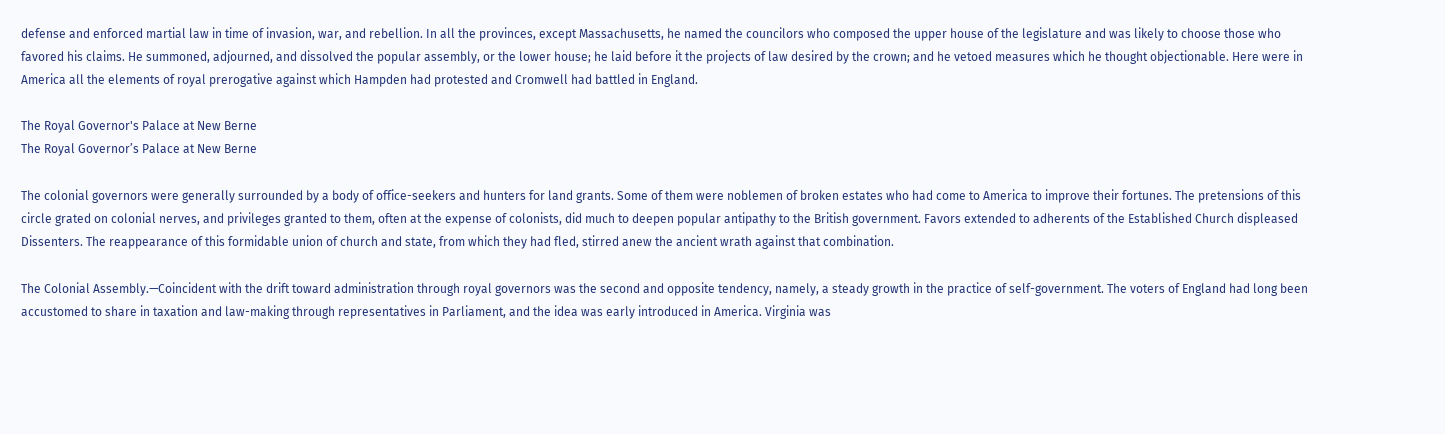defense and enforced martial law in time of invasion, war, and rebellion. In all the provinces, except Massachusetts, he named the councilors who composed the upper house of the legislature and was likely to choose those who favored his claims. He summoned, adjourned, and dissolved the popular assembly, or the lower house; he laid before it the projects of law desired by the crown; and he vetoed measures which he thought objectionable. Here were in America all the elements of royal prerogative against which Hampden had protested and Cromwell had battled in England.

The Royal Governor's Palace at New Berne
The Royal Governor’s Palace at New Berne

The colonial governors were generally surrounded by a body of office-seekers and hunters for land grants. Some of them were noblemen of broken estates who had come to America to improve their fortunes. The pretensions of this circle grated on colonial nerves, and privileges granted to them, often at the expense of colonists, did much to deepen popular antipathy to the British government. Favors extended to adherents of the Established Church displeased Dissenters. The reappearance of this formidable union of church and state, from which they had fled, stirred anew the ancient wrath against that combination.

The Colonial Assembly.—Coincident with the drift toward administration through royal governors was the second and opposite tendency, namely, a steady growth in the practice of self-government. The voters of England had long been accustomed to share in taxation and law-making through representatives in Parliament, and the idea was early introduced in America. Virginia was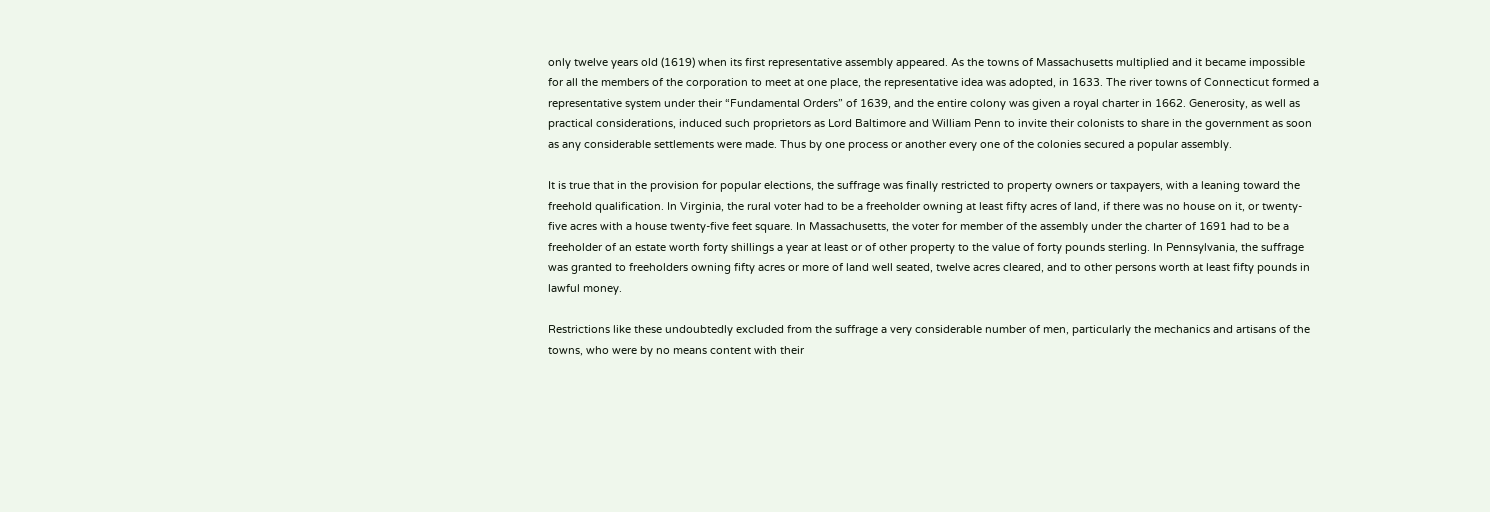only twelve years old (1619) when its first representative assembly appeared. As the towns of Massachusetts multiplied and it became impossible for all the members of the corporation to meet at one place, the representative idea was adopted, in 1633. The river towns of Connecticut formed a representative system under their “Fundamental Orders” of 1639, and the entire colony was given a royal charter in 1662. Generosity, as well as practical considerations, induced such proprietors as Lord Baltimore and William Penn to invite their colonists to share in the government as soon as any considerable settlements were made. Thus by one process or another every one of the colonies secured a popular assembly.

It is true that in the provision for popular elections, the suffrage was finally restricted to property owners or taxpayers, with a leaning toward the freehold qualification. In Virginia, the rural voter had to be a freeholder owning at least fifty acres of land, if there was no house on it, or twenty-five acres with a house twenty-five feet square. In Massachusetts, the voter for member of the assembly under the charter of 1691 had to be a freeholder of an estate worth forty shillings a year at least or of other property to the value of forty pounds sterling. In Pennsylvania, the suffrage was granted to freeholders owning fifty acres or more of land well seated, twelve acres cleared, and to other persons worth at least fifty pounds in lawful money.

Restrictions like these undoubtedly excluded from the suffrage a very considerable number of men, particularly the mechanics and artisans of the towns, who were by no means content with their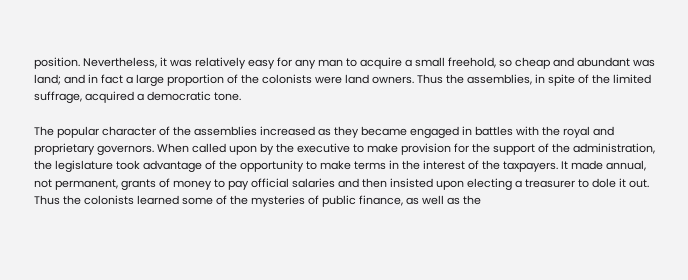position. Nevertheless, it was relatively easy for any man to acquire a small freehold, so cheap and abundant was land; and in fact a large proportion of the colonists were land owners. Thus the assemblies, in spite of the limited suffrage, acquired a democratic tone.

The popular character of the assemblies increased as they became engaged in battles with the royal and proprietary governors. When called upon by the executive to make provision for the support of the administration, the legislature took advantage of the opportunity to make terms in the interest of the taxpayers. It made annual, not permanent, grants of money to pay official salaries and then insisted upon electing a treasurer to dole it out. Thus the colonists learned some of the mysteries of public finance, as well as the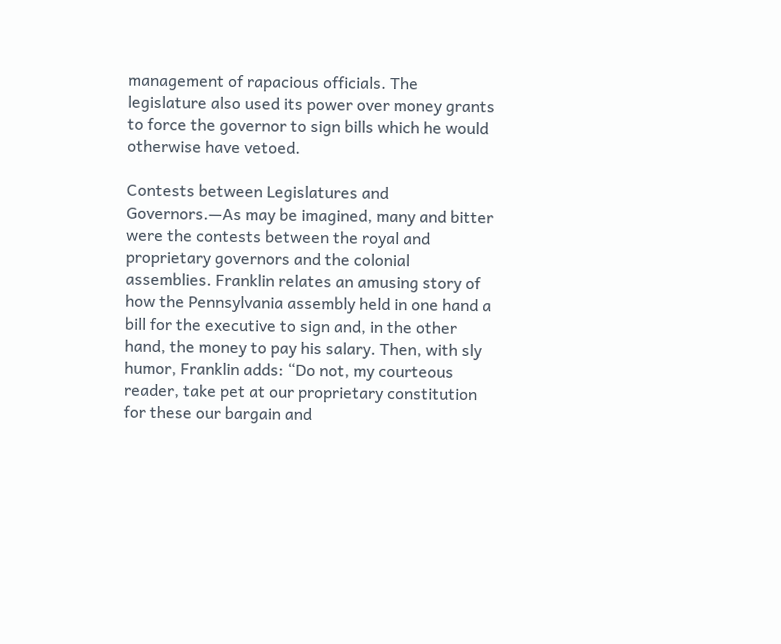management of rapacious officials. The legislature also used its power over money grants to force the governor to sign bills which he would otherwise have vetoed.

Contests between Legislatures and Governors.—As may be imagined, many and bitter were the contests between the royal and proprietary governors and the colonial assemblies. Franklin relates an amusing story of how the Pennsylvania assembly held in one hand a bill for the executive to sign and, in the other hand, the money to pay his salary. Then, with sly humor, Franklin adds: “Do not, my courteous reader, take pet at our proprietary constitution for these our bargain and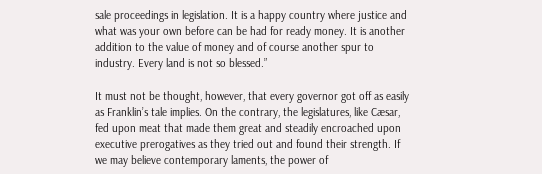sale proceedings in legislation. It is a happy country where justice and what was your own before can be had for ready money. It is another addition to the value of money and of course another spur to industry. Every land is not so blessed.”

It must not be thought, however, that every governor got off as easily as Franklin’s tale implies. On the contrary, the legislatures, like Cæsar, fed upon meat that made them great and steadily encroached upon executive prerogatives as they tried out and found their strength. If we may believe contemporary laments, the power of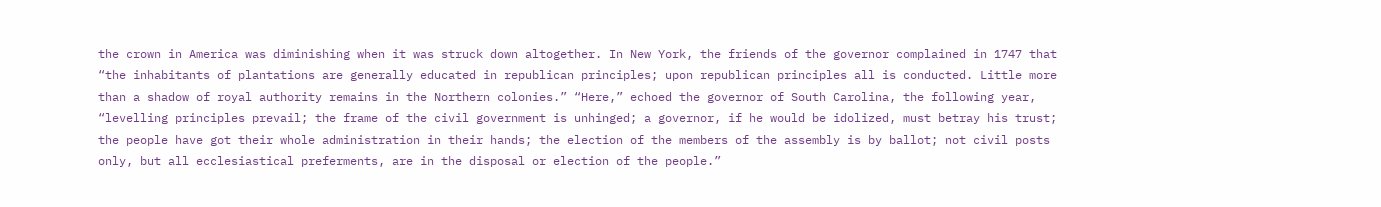the crown in America was diminishing when it was struck down altogether. In New York, the friends of the governor complained in 1747 that “the inhabitants of plantations are generally educated in republican principles; upon republican principles all is conducted. Little more than a shadow of royal authority remains in the Northern colonies.” “Here,” echoed the governor of South Carolina, the following year, “levelling principles prevail; the frame of the civil government is unhinged; a governor, if he would be idolized, must betray his trust; the people have got their whole administration in their hands; the election of the members of the assembly is by ballot; not civil posts only, but all ecclesiastical preferments, are in the disposal or election of the people.”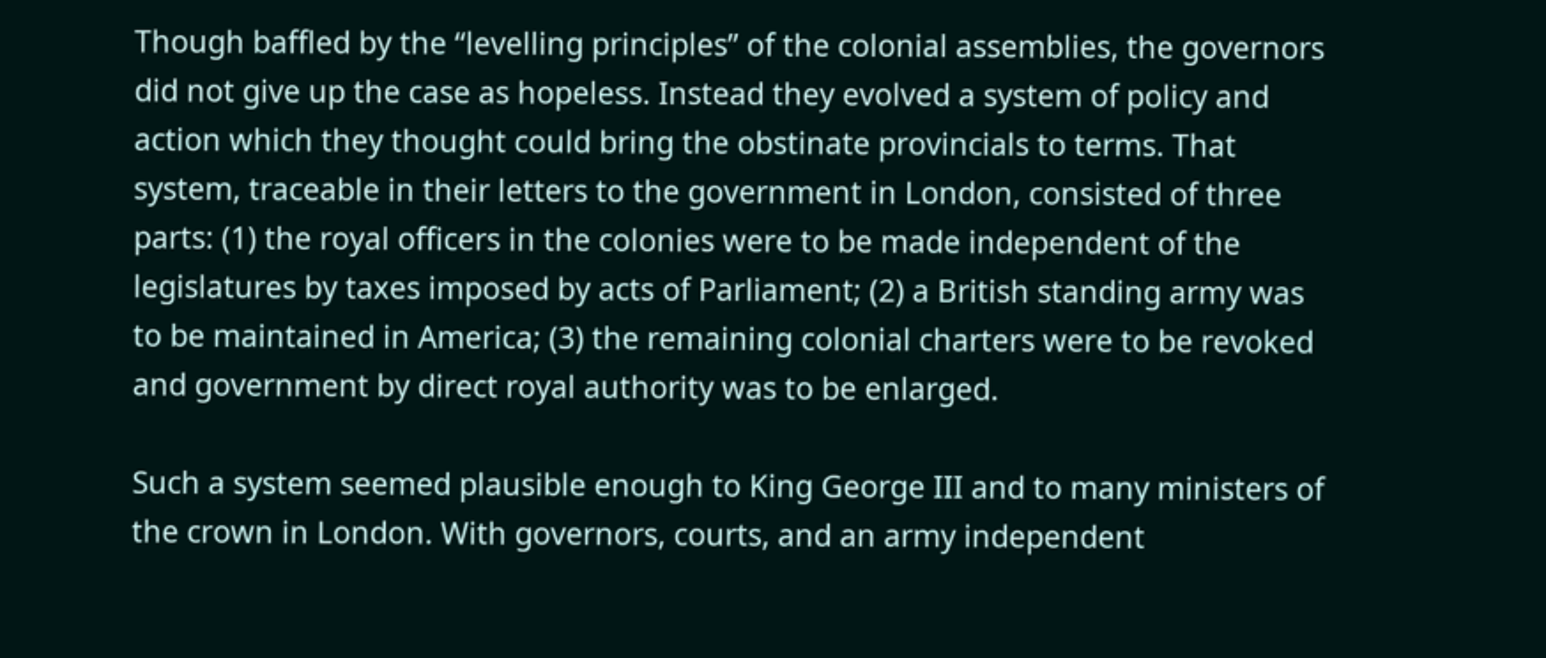Though baffled by the “levelling principles” of the colonial assemblies, the governors did not give up the case as hopeless. Instead they evolved a system of policy and action which they thought could bring the obstinate provincials to terms. That system, traceable in their letters to the government in London, consisted of three parts: (1) the royal officers in the colonies were to be made independent of the legislatures by taxes imposed by acts of Parliament; (2) a British standing army was to be maintained in America; (3) the remaining colonial charters were to be revoked and government by direct royal authority was to be enlarged.

Such a system seemed plausible enough to King George III and to many ministers of the crown in London. With governors, courts, and an army independent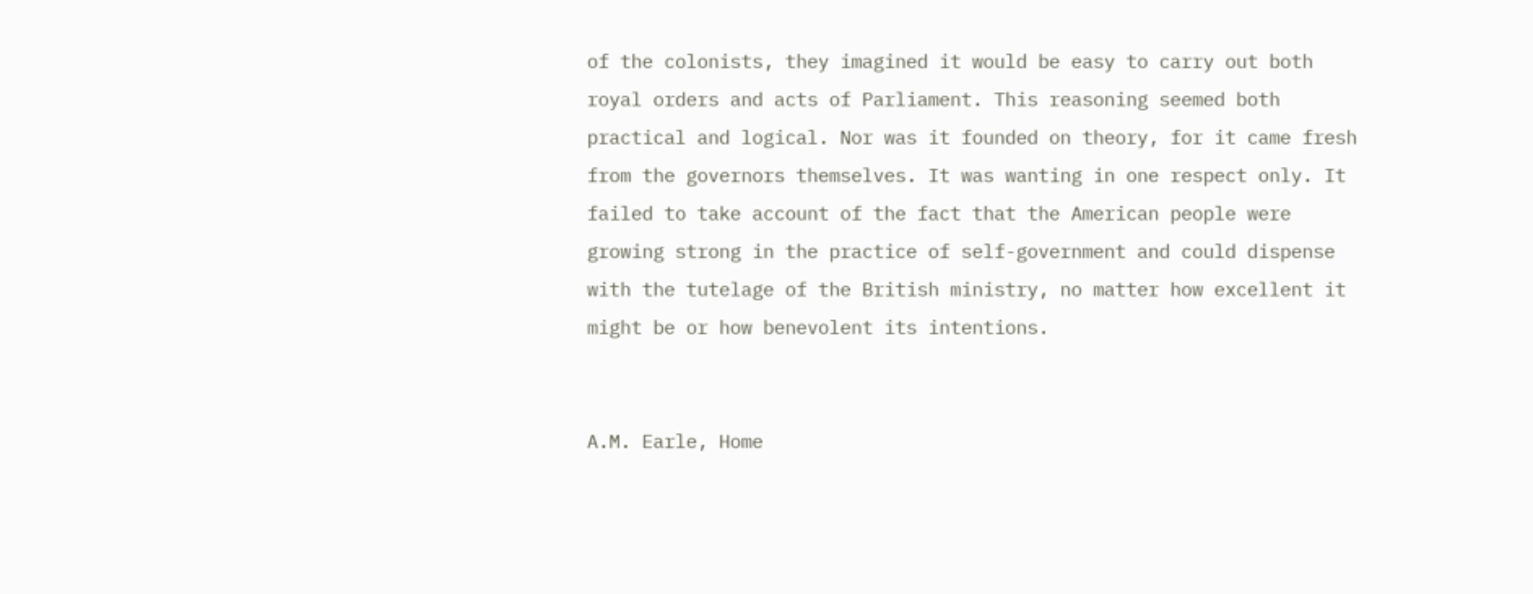of the colonists, they imagined it would be easy to carry out both royal orders and acts of Parliament. This reasoning seemed both practical and logical. Nor was it founded on theory, for it came fresh from the governors themselves. It was wanting in one respect only. It failed to take account of the fact that the American people were growing strong in the practice of self-government and could dispense with the tutelage of the British ministry, no matter how excellent it might be or how benevolent its intentions.


A.M. Earle, Home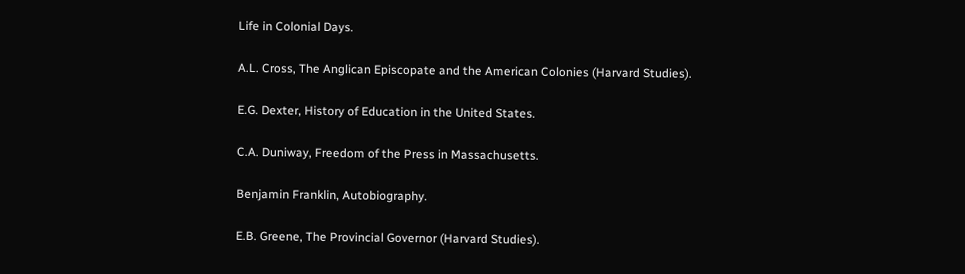Life in Colonial Days.

A.L. Cross, The Anglican Episcopate and the American Colonies (Harvard Studies).

E.G. Dexter, History of Education in the United States.

C.A. Duniway, Freedom of the Press in Massachusetts.

Benjamin Franklin, Autobiography.

E.B. Greene, The Provincial Governor (Harvard Studies).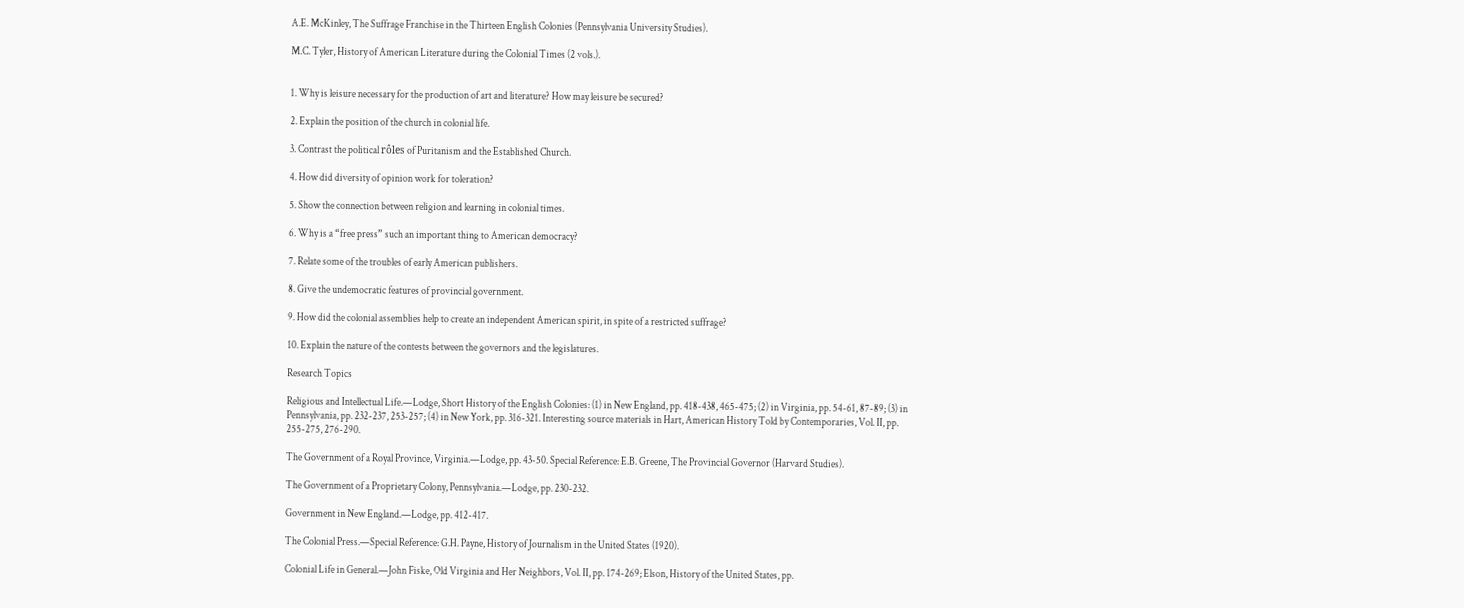A.E. McKinley, The Suffrage Franchise in the Thirteen English Colonies (Pennsylvania University Studies).

M.C. Tyler, History of American Literature during the Colonial Times (2 vols.).


1. Why is leisure necessary for the production of art and literature? How may leisure be secured?

2. Explain the position of the church in colonial life.

3. Contrast the political rôles of Puritanism and the Established Church.

4. How did diversity of opinion work for toleration?

5. Show the connection between religion and learning in colonial times.

6. Why is a “free press” such an important thing to American democracy?

7. Relate some of the troubles of early American publishers.

8. Give the undemocratic features of provincial government.

9. How did the colonial assemblies help to create an independent American spirit, in spite of a restricted suffrage?

10. Explain the nature of the contests between the governors and the legislatures.

Research Topics

Religious and Intellectual Life.—Lodge, Short History of the English Colonies: (1) in New England, pp. 418-438, 465-475; (2) in Virginia, pp. 54-61, 87-89; (3) in Pennsylvania, pp. 232-237, 253-257; (4) in New York, pp. 316-321. Interesting source materials in Hart, American History Told by Contemporaries, Vol. II, pp. 255-275, 276-290.

The Government of a Royal Province, Virginia.—Lodge, pp. 43-50. Special Reference: E.B. Greene, The Provincial Governor (Harvard Studies).

The Government of a Proprietary Colony, Pennsylvania.—Lodge, pp. 230-232.

Government in New England.—Lodge, pp. 412-417.

The Colonial Press.—Special Reference: G.H. Payne, History of Journalism in the United States (1920).

Colonial Life in General.—John Fiske, Old Virginia and Her Neighbors, Vol. II, pp. 174-269; Elson, History of the United States, pp.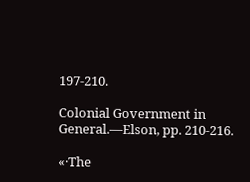197-210.

Colonial Government in General.—Elson, pp. 210-216.

«·The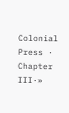Colonial Press · Chapter III·»